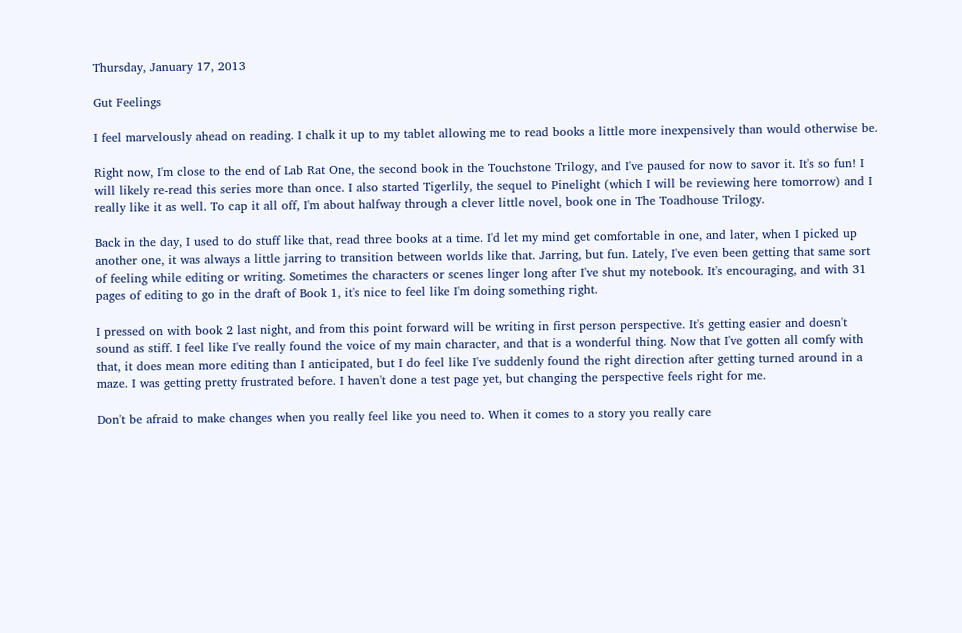Thursday, January 17, 2013

Gut Feelings

I feel marvelously ahead on reading. I chalk it up to my tablet allowing me to read books a little more inexpensively than would otherwise be.

Right now, I'm close to the end of Lab Rat One, the second book in the Touchstone Trilogy, and I've paused for now to savor it. It's so fun! I will likely re-read this series more than once. I also started Tigerlily, the sequel to Pinelight (which I will be reviewing here tomorrow) and I really like it as well. To cap it all off, I'm about halfway through a clever little novel, book one in The Toadhouse Trilogy.

Back in the day, I used to do stuff like that, read three books at a time. I'd let my mind get comfortable in one, and later, when I picked up another one, it was always a little jarring to transition between worlds like that. Jarring, but fun. Lately, I've even been getting that same sort of feeling while editing or writing. Sometimes the characters or scenes linger long after I've shut my notebook. It's encouraging, and with 31 pages of editing to go in the draft of Book 1, it's nice to feel like I'm doing something right.

I pressed on with book 2 last night, and from this point forward will be writing in first person perspective. It's getting easier and doesn't sound as stiff. I feel like I've really found the voice of my main character, and that is a wonderful thing. Now that I've gotten all comfy with that, it does mean more editing than I anticipated, but I do feel like I've suddenly found the right direction after getting turned around in a maze. I was getting pretty frustrated before. I haven't done a test page yet, but changing the perspective feels right for me.

Don't be afraid to make changes when you really feel like you need to. When it comes to a story you really care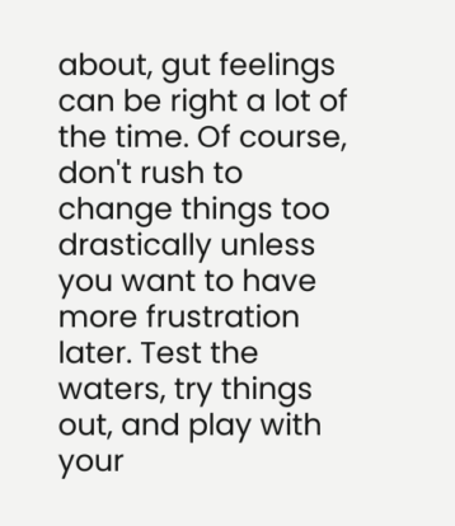about, gut feelings can be right a lot of the time. Of course, don't rush to change things too drastically unless you want to have more frustration later. Test the waters, try things out, and play with your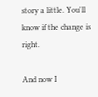story a little. You'll know if the change is right.

And now I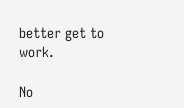better get to work.

No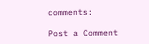comments:

Post a Comment